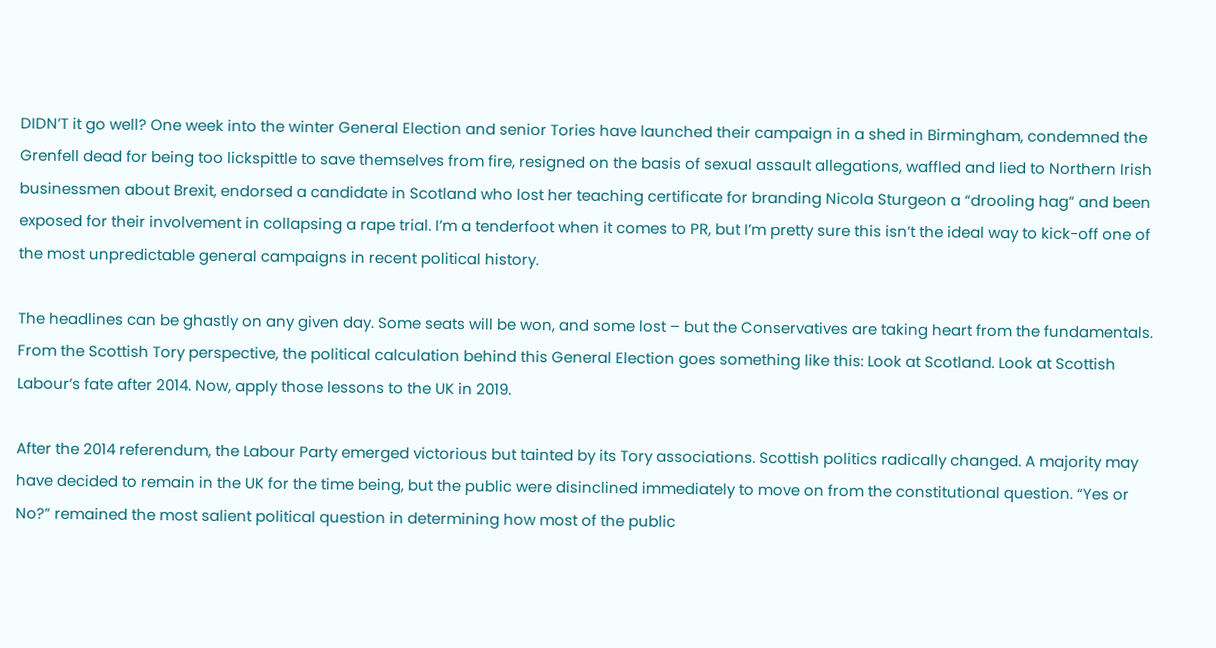DIDN’T it go well? One week into the winter General Election and senior Tories have launched their campaign in a shed in Birmingham, condemned the Grenfell dead for being too lickspittle to save themselves from fire, resigned on the basis of sexual assault allegations, waffled and lied to Northern Irish businessmen about Brexit, endorsed a candidate in Scotland who lost her teaching certificate for branding Nicola Sturgeon a “drooling hag” and been exposed for their involvement in collapsing a rape trial. I’m a tenderfoot when it comes to PR, but I’m pretty sure this isn’t the ideal way to kick-off one of the most unpredictable general campaigns in recent political history.

The headlines can be ghastly on any given day. Some seats will be won, and some lost – but the Conservatives are taking heart from the fundamentals. From the Scottish Tory perspective, the political calculation behind this General Election goes something like this: Look at Scotland. Look at Scottish Labour’s fate after 2014. Now, apply those lessons to the UK in 2019.

After the 2014 referendum, the Labour Party emerged victorious but tainted by its Tory associations. Scottish politics radically changed. A majority may have decided to remain in the UK for the time being, but the public were disinclined immediately to move on from the constitutional question. “Yes or No?” remained the most salient political question in determining how most of the public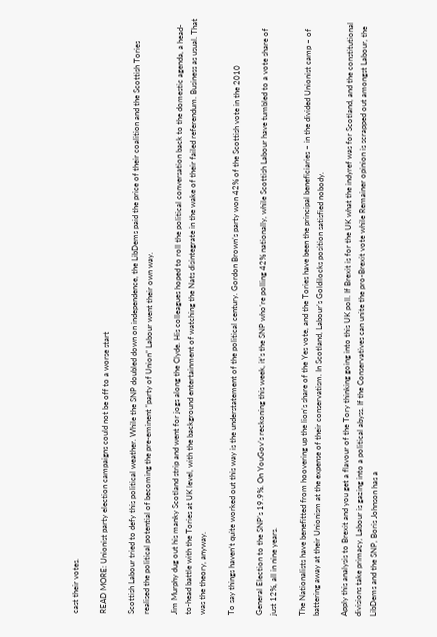cast their votes.

READ MORE: Unionist party election campaigns could not be off to a worse start

Scottish Labour tried to defy this political weather. While the SNP doubled down on independence, the LibDems paid the price of their coalition and the Scottish Tories realised the political potential of becoming the pre-eminent “party of Union” Labour went their own way.

Jim Murphy dug out his manky Scotland strip and went for jogs along the Clyde. His colleagues hoped to roll the political conversation back to the domestic agenda, a head-to-head battle with the Tories at UK level, with the background entertainment of watching the Nats disintegrate in the wake of their failed referendum. Business as usual. That was the theory, anyway.

To say things haven’t quite worked out this way is the understatement of the political century. Gordon Brown’s party won 42% of the Scottish vote in the 2010

General Election to the SNP’s 19.9%. On YouGov’s reckoning this week, it’s the SNP who’re polling 42% nationally, while Scottish Labour have tumbled to a vote share of just 12%, all in nine years.

The Nationalists have benefitted from hoovering up the lion’s share of the Yes vote, and the Tories have been the principal beneficiaries – in the divided Unionist camp – of battering away at their Unionism at the expense of their conservatism. In Scotland, Labour’s Goldilocks position satisfied nobody.

Apply this analysis to Brexit and you get a flavour of the Tory thinking going into this UK poll. If Brexit is for the UK what the indyref was for Scotland, and the constitutional divisions take primacy, Labour is gazing into a political abyss. If the Conservatives can unite the pro-Brexit vote while Remainer opinion is scrapped out amongst Labour, the LibDems and the SNP, Boris Johnson has a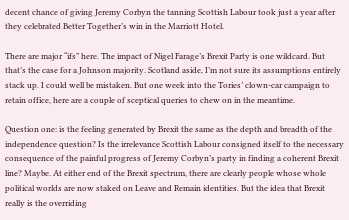decent chance of giving Jeremy Corbyn the tanning Scottish Labour took just a year after they celebrated Better Together’s win in the Marriott Hotel.

There are major “ifs” here. The impact of Nigel Farage’s Brexit Party is one wildcard. But that’s the case for a Johnson majority. Scotland aside, I’m not sure its assumptions entirely stack up. I could well be mistaken. But one week into the Tories’ clown-car campaign to retain office, here are a couple of sceptical queries to chew on in the meantime.

Question one: is the feeling generated by Brexit the same as the depth and breadth of the independence question? Is the irrelevance Scottish Labour consigned itself to the necessary consequence of the painful progress of Jeremy Corbyn’s party in finding a coherent Brexit line? Maybe. At either end of the Brexit spectrum, there are clearly people whose whole political worlds are now staked on Leave and Remain identities. But the idea that Brexit really is the overriding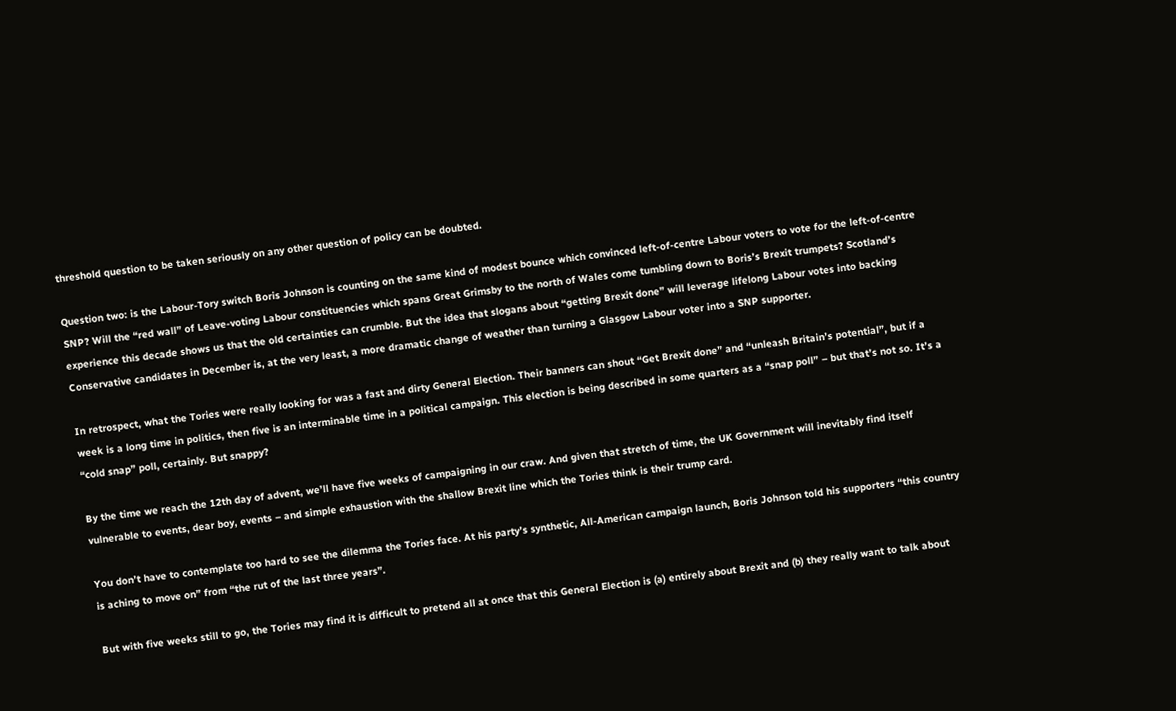threshold question to be taken seriously on any other question of policy can be doubted.

Question two: is the Labour-Tory switch Boris Johnson is counting on the same kind of modest bounce which convinced left-of-centre Labour voters to vote for the left-of-centre SNP? Will the “red wall” of Leave-voting Labour constituencies which spans Great Grimsby to the north of Wales come tumbling down to Boris’s Brexit trumpets? Scotland’s experience this decade shows us that the old certainties can crumble. But the idea that slogans about “getting Brexit done” will leverage lifelong Labour votes into backing Conservative candidates in December is, at the very least, a more dramatic change of weather than turning a Glasgow Labour voter into a SNP supporter.

In retrospect, what the Tories were really looking for was a fast and dirty General Election. Their banners can shout “Get Brexit done” and “unleash Britain’s potential”, but if a week is a long time in politics, then five is an interminable time in a political campaign. This election is being described in some quarters as a “snap poll” – but that’s not so. It’s a “cold snap” poll, certainly. But snappy?

By the time we reach the 12th day of advent, we’ll have five weeks of campaigning in our craw. And given that stretch of time, the UK Government will inevitably find itself vulnerable to events, dear boy, events – and simple exhaustion with the shallow Brexit line which the Tories think is their trump card.

You don’t have to contemplate too hard to see the dilemma the Tories face. At his party’s synthetic, All-American campaign launch, Boris Johnson told his supporters “this country is aching to move on” from “the rut of the last three years”.

But with five weeks still to go, the Tories may find it is difficult to pretend all at once that this General Election is (a) entirely about Brexit and (b) they really want to talk about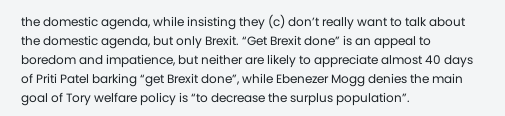the domestic agenda, while insisting they (c) don’t really want to talk about the domestic agenda, but only Brexit. “Get Brexit done” is an appeal to boredom and impatience, but neither are likely to appreciate almost 40 days of Priti Patel barking “get Brexit done”, while Ebenezer Mogg denies the main goal of Tory welfare policy is “to decrease the surplus population”.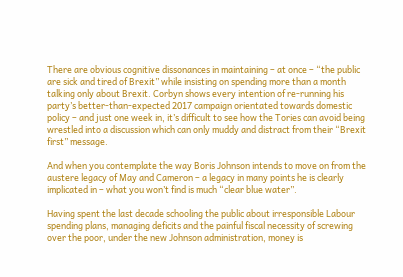There are obvious cognitive dissonances in maintaining – at once – “the public are sick and tired of Brexit” while insisting on spending more than a month talking only about Brexit. Corbyn shows every intention of re-running his party’s better-than-expected 2017 campaign orientated towards domestic policy – and just one week in, it’s difficult to see how the Tories can avoid being wrestled into a discussion which can only muddy and distract from their “Brexit first” message.

And when you contemplate the way Boris Johnson intends to move on from the austere legacy of May and Cameron – a legacy in many points he is clearly implicated in – what you won’t find is much “clear blue water”.

Having spent the last decade schooling the public about irresponsible Labour spending plans, managing deficits and the painful fiscal necessity of screwing over the poor, under the new Johnson administration, money is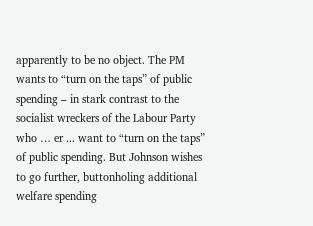apparently to be no object. The PM wants to “turn on the taps” of public spending – in stark contrast to the socialist wreckers of the Labour Party who … er ... want to “turn on the taps” of public spending. But Johnson wishes to go further, buttonholing additional welfare spending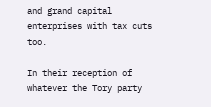and grand capital enterprises with tax cuts too.

In their reception of whatever the Tory party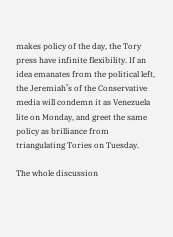makes policy of the day, the Tory press have infinite flexibility. If an idea emanates from the political left, the Jeremiah’s of the Conservative media will condemn it as Venezuela lite on Monday, and greet the same policy as brilliance from triangulating Tories on Tuesday.

The whole discussion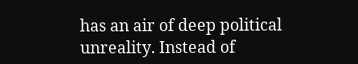has an air of deep political unreality. Instead of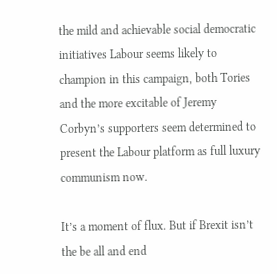the mild and achievable social democratic initiatives Labour seems likely to champion in this campaign, both Tories and the more excitable of Jeremy Corbyn’s supporters seem determined to present the Labour platform as full luxury communism now.

It’s a moment of flux. But if Brexit isn’t the be all and end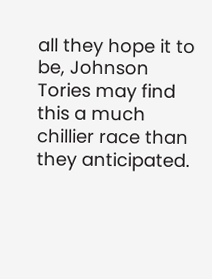all they hope it to be, Johnson Tories may find this a much chillier race than they anticipated.